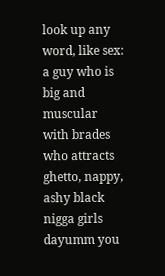look up any word, like sex:
a guy who is big and muscular with brades who attracts ghetto, nappy, ashy black nigga girls
dayumm you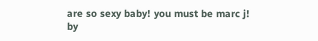are so sexy baby! you must be marc j!
by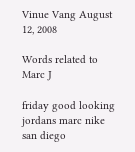Vinue Vang August 12, 2008

Words related to Marc J

friday good looking jordans marc nike san diego